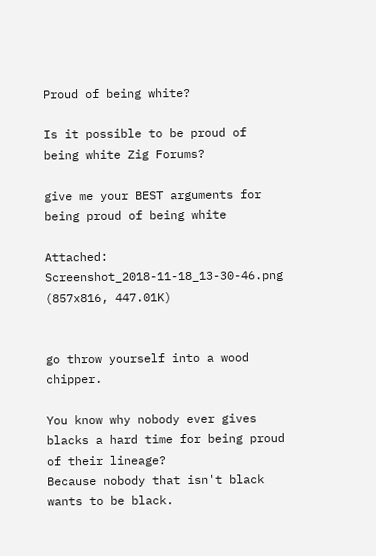Proud of being white?

Is it possible to be proud of being white Zig Forums?

give me your BEST arguments for being proud of being white

Attached: Screenshot_2018-11-18_13-30-46.png (857x816, 447.01K)


go throw yourself into a wood chipper.

You know why nobody ever gives blacks a hard time for being proud of their lineage?
Because nobody that isn't black wants to be black.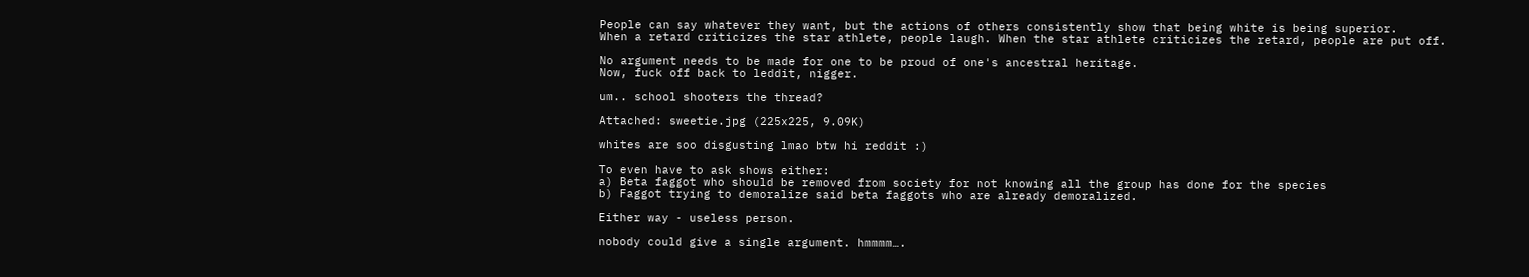People can say whatever they want, but the actions of others consistently show that being white is being superior.
When a retard criticizes the star athlete, people laugh. When the star athlete criticizes the retard, people are put off.

No argument needs to be made for one to be proud of one's ancestral heritage.
Now, fuck off back to leddit, nigger.

um.. school shooters the thread?

Attached: sweetie.jpg (225x225, 9.09K)

whites are soo disgusting lmao btw hi reddit :)

To even have to ask shows either:
a) Beta faggot who should be removed from society for not knowing all the group has done for the species
b) Faggot trying to demoralize said beta faggots who are already demoralized.

Either way - useless person.

nobody could give a single argument. hmmmm….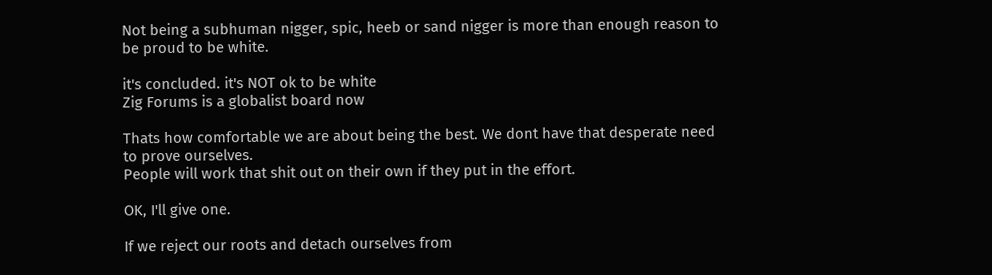Not being a subhuman nigger, spic, heeb or sand nigger is more than enough reason to be proud to be white.

it's concluded. it's NOT ok to be white
Zig Forums is a globalist board now

Thats how comfortable we are about being the best. We dont have that desperate need to prove ourselves.
People will work that shit out on their own if they put in the effort.

OK, I'll give one.

If we reject our roots and detach ourselves from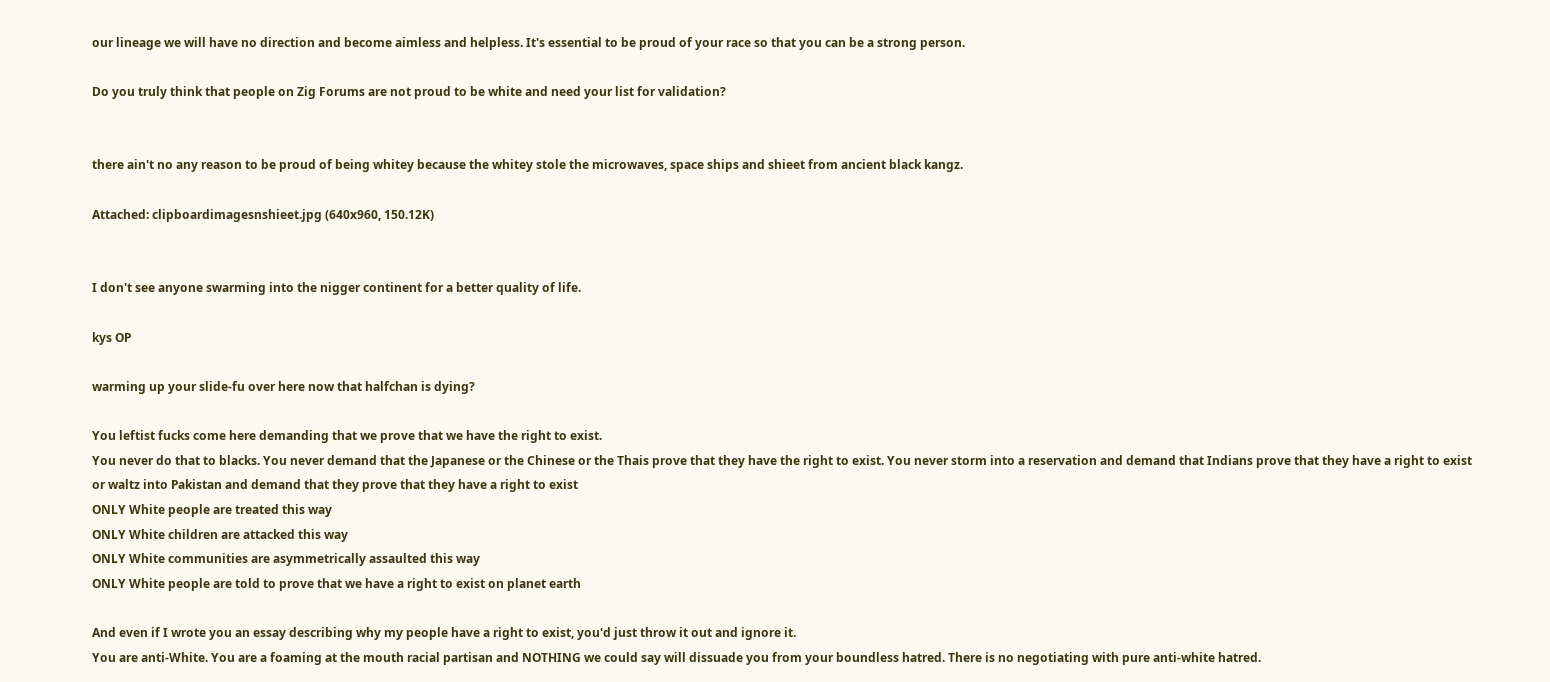our lineage we will have no direction and become aimless and helpless. It's essential to be proud of your race so that you can be a strong person.

Do you truly think that people on Zig Forums are not proud to be white and need your list for validation?


there ain't no any reason to be proud of being whitey because the whitey stole the microwaves, space ships and shieet from ancient black kangz.

Attached: clipboardimagesnshieet.jpg (640x960, 150.12K)


I don't see anyone swarming into the nigger continent for a better quality of life.

kys OP

warming up your slide-fu over here now that halfchan is dying?

You leftist fucks come here demanding that we prove that we have the right to exist.
You never do that to blacks. You never demand that the Japanese or the Chinese or the Thais prove that they have the right to exist. You never storm into a reservation and demand that Indians prove that they have a right to exist or waltz into Pakistan and demand that they prove that they have a right to exist
ONLY White people are treated this way
ONLY White children are attacked this way
ONLY White communities are asymmetrically assaulted this way
ONLY White people are told to prove that we have a right to exist on planet earth

And even if I wrote you an essay describing why my people have a right to exist, you'd just throw it out and ignore it.
You are anti-White. You are a foaming at the mouth racial partisan and NOTHING we could say will dissuade you from your boundless hatred. There is no negotiating with pure anti-white hatred.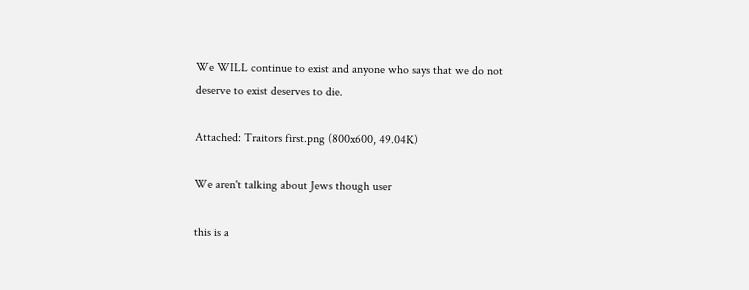We WILL continue to exist and anyone who says that we do not deserve to exist deserves to die.

Attached: Traitors first.png (800x600, 49.04K)

We aren't talking about Jews though user

this is a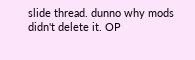slide thread. dunno why mods didn't delete it. OP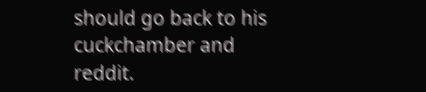should go back to his cuckchamber and reddit.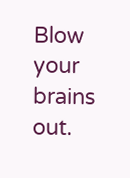Blow your brains out.